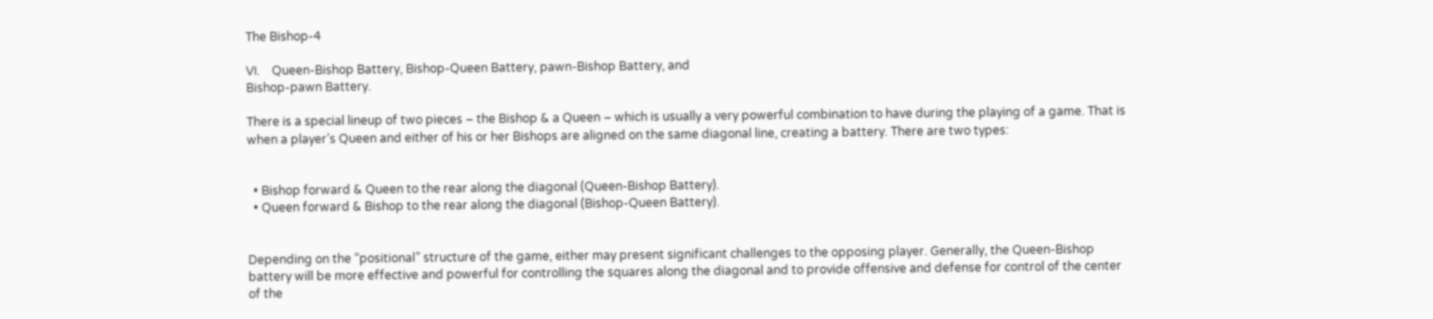The Bishop-4

VI.    Queen-Bishop Battery, Bishop-Queen Battery, pawn-Bishop Battery, and
Bishop-pawn Battery.

There is a special lineup of two pieces – the Bishop & a Queen – which is usually a very powerful combination to have during the playing of a game. That is when a player’s Queen and either of his or her Bishops are aligned on the same diagonal line, creating a battery. There are two types:


  • Bishop forward & Queen to the rear along the diagonal (Queen-Bishop Battery).
  • Queen forward & Bishop to the rear along the diagonal (Bishop-Queen Battery).


Depending on the “positional” structure of the game, either may present significant challenges to the opposing player. Generally, the Queen-Bishop battery will be more effective and powerful for controlling the squares along the diagonal and to provide offensive and defense for control of the center of the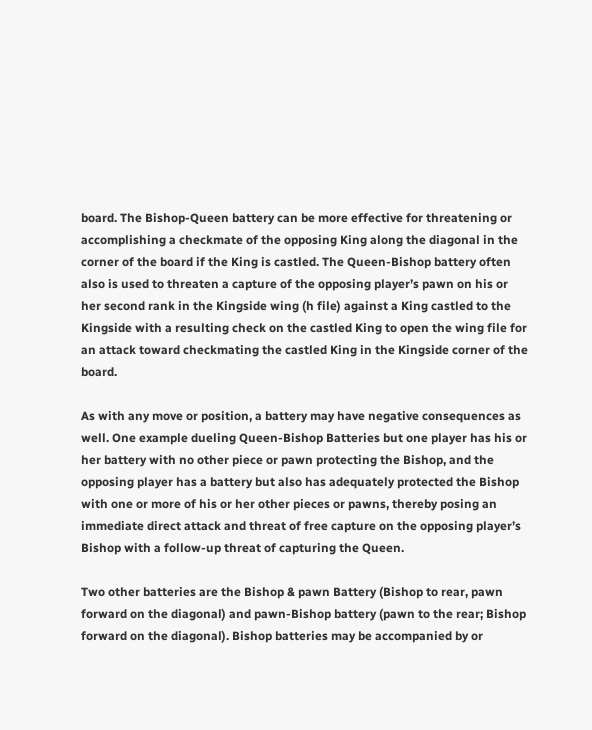board. The Bishop-Queen battery can be more effective for threatening or accomplishing a checkmate of the opposing King along the diagonal in the corner of the board if the King is castled. The Queen-Bishop battery often also is used to threaten a capture of the opposing player’s pawn on his or her second rank in the Kingside wing (h file) against a King castled to the Kingside with a resulting check on the castled King to open the wing file for an attack toward checkmating the castled King in the Kingside corner of the board.

As with any move or position, a battery may have negative consequences as well. One example dueling Queen-Bishop Batteries but one player has his or her battery with no other piece or pawn protecting the Bishop, and the opposing player has a battery but also has adequately protected the Bishop with one or more of his or her other pieces or pawns, thereby posing an immediate direct attack and threat of free capture on the opposing player’s Bishop with a follow-up threat of capturing the Queen.

Two other batteries are the Bishop & pawn Battery (Bishop to rear, pawn forward on the diagonal) and pawn-Bishop battery (pawn to the rear; Bishop forward on the diagonal). Bishop batteries may be accompanied by or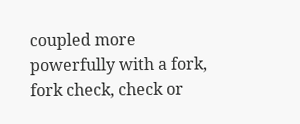coupled more powerfully with a fork, fork check, check or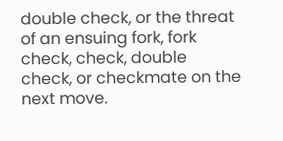double check, or the threat of an ensuing fork, fork check, check, double check, or checkmate on the next move.